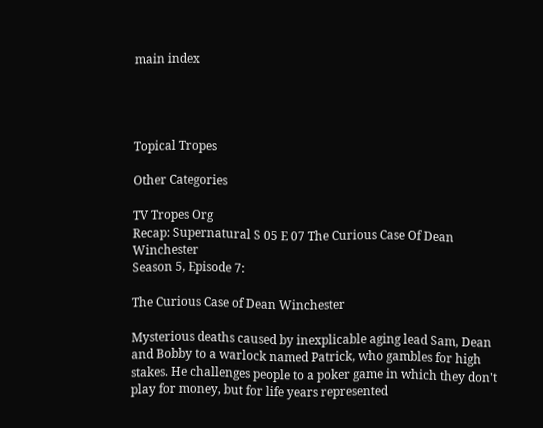main index




Topical Tropes

Other Categories

TV Tropes Org
Recap: Supernatural S 05 E 07 The Curious Case Of Dean Winchester
Season 5, Episode 7:

The Curious Case of Dean Winchester

Mysterious deaths caused by inexplicable aging lead Sam, Dean and Bobby to a warlock named Patrick, who gambles for high stakes. He challenges people to a poker game in which they don't play for money, but for life years represented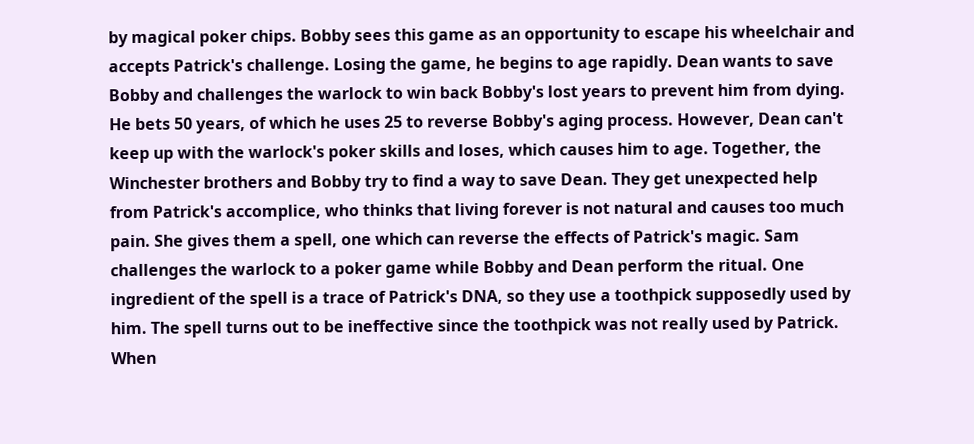by magical poker chips. Bobby sees this game as an opportunity to escape his wheelchair and accepts Patrick's challenge. Losing the game, he begins to age rapidly. Dean wants to save Bobby and challenges the warlock to win back Bobby's lost years to prevent him from dying. He bets 50 years, of which he uses 25 to reverse Bobby's aging process. However, Dean can't keep up with the warlock's poker skills and loses, which causes him to age. Together, the Winchester brothers and Bobby try to find a way to save Dean. They get unexpected help from Patrick's accomplice, who thinks that living forever is not natural and causes too much pain. She gives them a spell, one which can reverse the effects of Patrick's magic. Sam challenges the warlock to a poker game while Bobby and Dean perform the ritual. One ingredient of the spell is a trace of Patrick's DNA, so they use a toothpick supposedly used by him. The spell turns out to be ineffective since the toothpick was not really used by Patrick. When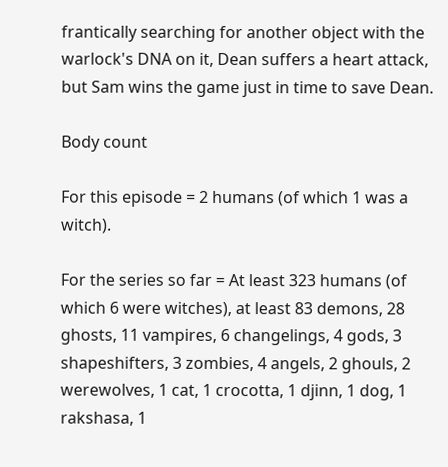frantically searching for another object with the warlock's DNA on it, Dean suffers a heart attack, but Sam wins the game just in time to save Dean.

Body count

For this episode = 2 humans (of which 1 was a witch).

For the series so far = At least 323 humans (of which 6 were witches), at least 83 demons, 28 ghosts, 11 vampires, 6 changelings, 4 gods, 3 shapeshifters, 3 zombies, 4 angels, 2 ghouls, 2 werewolves, 1 cat, 1 crocotta, 1 djinn, 1 dog, 1 rakshasa, 1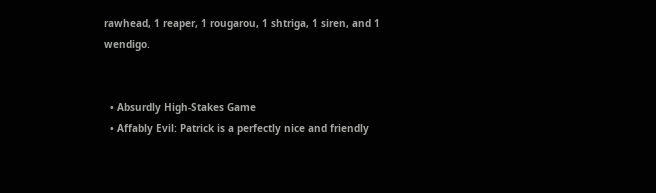rawhead, 1 reaper, 1 rougarou, 1 shtriga, 1 siren, and 1 wendigo.


  • Absurdly High-Stakes Game
  • Affably Evil: Patrick is a perfectly nice and friendly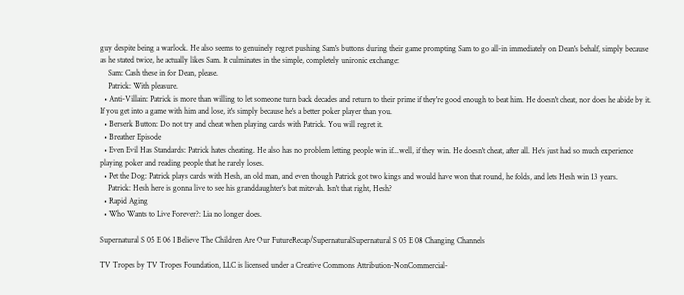guy despite being a warlock. He also seems to genuinely regret pushing Sam's buttons during their game prompting Sam to go all-in immediately on Dean's behalf, simply because as he stated twice, he actually likes Sam. It culminates in the simple, completely unironic exchange:
    Sam: Cash these in for Dean, please.
    Patrick: With pleasure.
  • Anti-Villain: Patrick is more than willing to let someone turn back decades and return to their prime if they're good enough to beat him. He doesn't cheat, nor does he abide by it. If you get into a game with him and lose, it's simply because he's a better poker player than you.
  • Berserk Button: Do not try and cheat when playing cards with Patrick. You will regret it.
  • Breather Episode
  • Even Evil Has Standards: Patrick hates cheating. He also has no problem letting people win if...well, if they win. He doesn't cheat, after all. He's just had so much experience playing poker and reading people that he rarely loses.
  • Pet the Dog: Patrick plays cards with Hesh, an old man, and even though Patrick got two kings and would have won that round, he folds, and lets Hesh win 13 years.
    Patrick: Hesh here is gonna live to see his granddaughter's bat mitzvah. Isn't that right, Hesh?
  • Rapid Aging
  • Who Wants to Live Forever?: Lia no longer does.

Supernatural S 05 E 06 I Believe The Children Are Our FutureRecap/SupernaturalSupernatural S 05 E 08 Changing Channels

TV Tropes by TV Tropes Foundation, LLC is licensed under a Creative Commons Attribution-NonCommercial-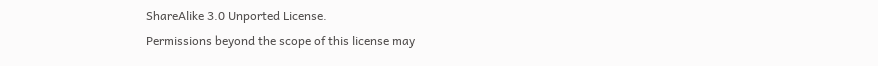ShareAlike 3.0 Unported License.
Permissions beyond the scope of this license may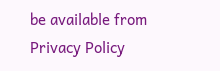be available from
Privacy Policy